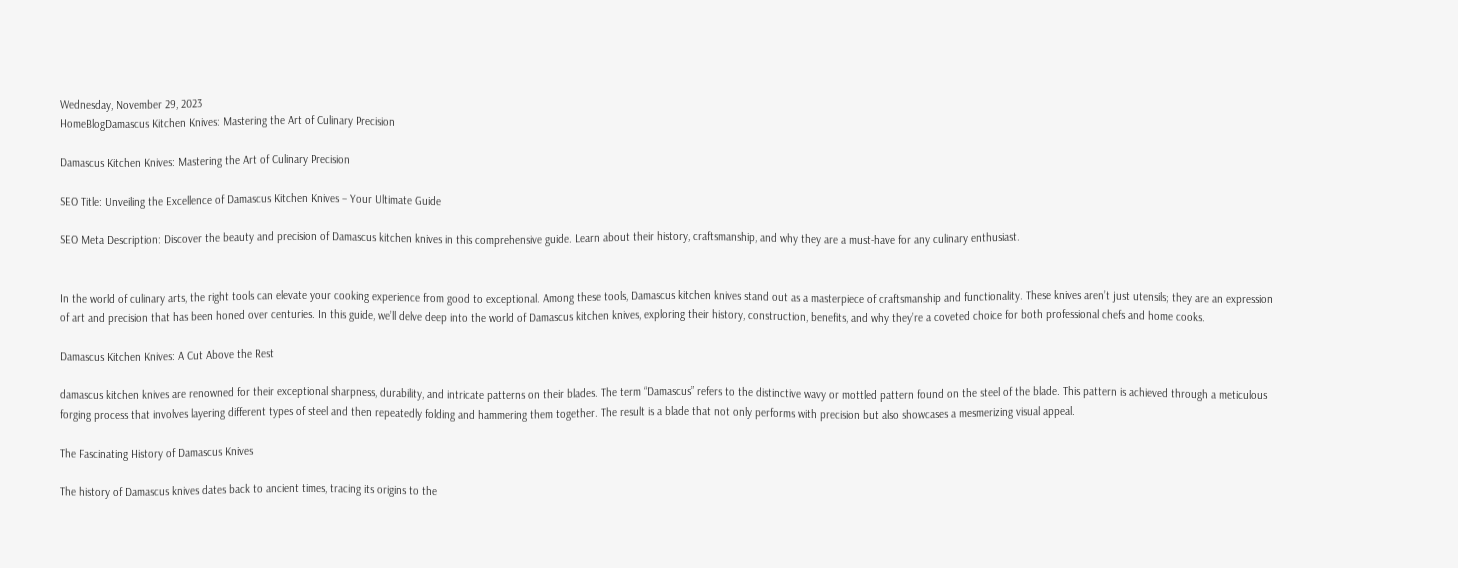Wednesday, November 29, 2023
HomeBlogDamascus Kitchen Knives: Mastering the Art of Culinary Precision

Damascus Kitchen Knives: Mastering the Art of Culinary Precision

SEO Title: Unveiling the Excellence of Damascus Kitchen Knives – Your Ultimate Guide

SEO Meta Description: Discover the beauty and precision of Damascus kitchen knives in this comprehensive guide. Learn about their history, craftsmanship, and why they are a must-have for any culinary enthusiast.


In the world of culinary arts, the right tools can elevate your cooking experience from good to exceptional. Among these tools, Damascus kitchen knives stand out as a masterpiece of craftsmanship and functionality. These knives aren’t just utensils; they are an expression of art and precision that has been honed over centuries. In this guide, we’ll delve deep into the world of Damascus kitchen knives, exploring their history, construction, benefits, and why they’re a coveted choice for both professional chefs and home cooks.

Damascus Kitchen Knives: A Cut Above the Rest

damascus kitchen knives are renowned for their exceptional sharpness, durability, and intricate patterns on their blades. The term “Damascus” refers to the distinctive wavy or mottled pattern found on the steel of the blade. This pattern is achieved through a meticulous forging process that involves layering different types of steel and then repeatedly folding and hammering them together. The result is a blade that not only performs with precision but also showcases a mesmerizing visual appeal.

The Fascinating History of Damascus Knives

The history of Damascus knives dates back to ancient times, tracing its origins to the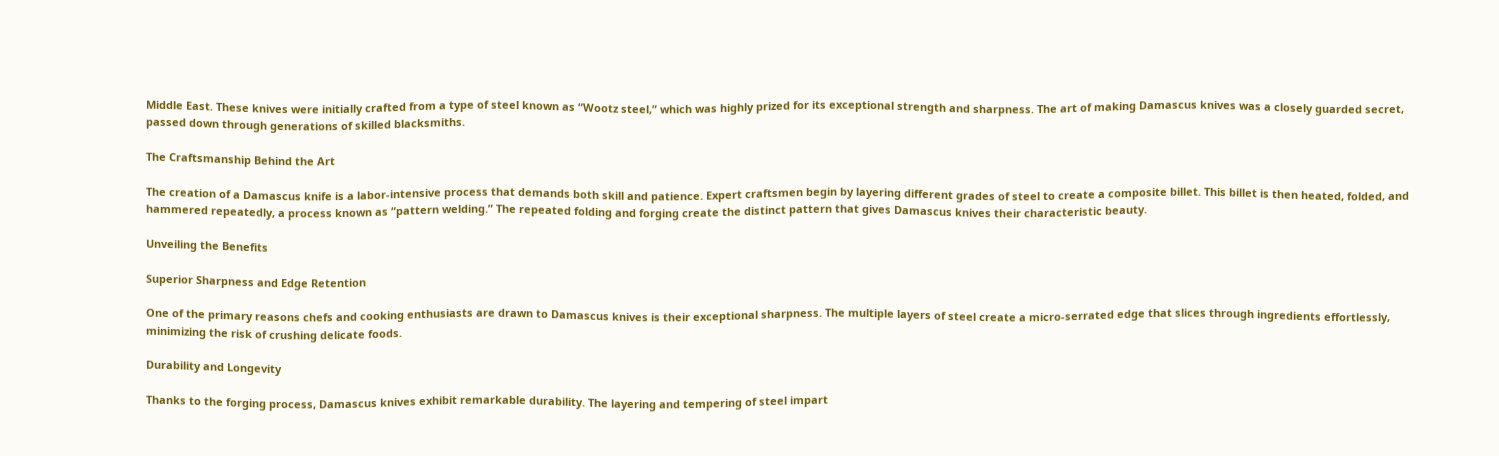Middle East. These knives were initially crafted from a type of steel known as “Wootz steel,” which was highly prized for its exceptional strength and sharpness. The art of making Damascus knives was a closely guarded secret, passed down through generations of skilled blacksmiths.

The Craftsmanship Behind the Art

The creation of a Damascus knife is a labor-intensive process that demands both skill and patience. Expert craftsmen begin by layering different grades of steel to create a composite billet. This billet is then heated, folded, and hammered repeatedly, a process known as “pattern welding.” The repeated folding and forging create the distinct pattern that gives Damascus knives their characteristic beauty.

Unveiling the Benefits

Superior Sharpness and Edge Retention

One of the primary reasons chefs and cooking enthusiasts are drawn to Damascus knives is their exceptional sharpness. The multiple layers of steel create a micro-serrated edge that slices through ingredients effortlessly, minimizing the risk of crushing delicate foods.

Durability and Longevity

Thanks to the forging process, Damascus knives exhibit remarkable durability. The layering and tempering of steel impart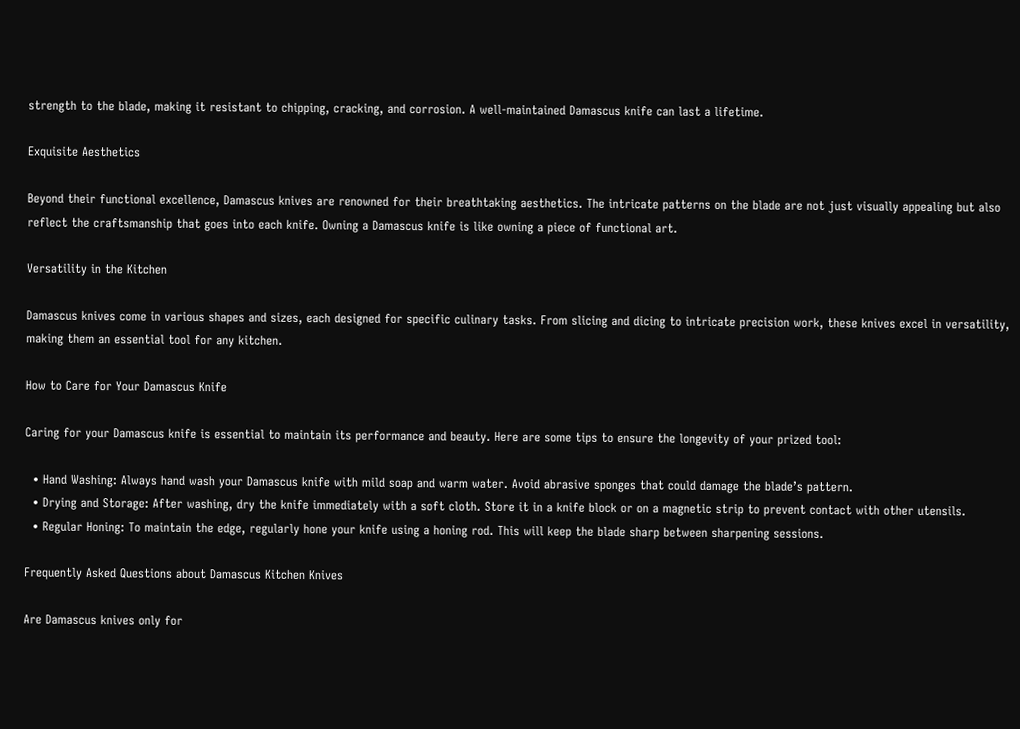strength to the blade, making it resistant to chipping, cracking, and corrosion. A well-maintained Damascus knife can last a lifetime.

Exquisite Aesthetics

Beyond their functional excellence, Damascus knives are renowned for their breathtaking aesthetics. The intricate patterns on the blade are not just visually appealing but also reflect the craftsmanship that goes into each knife. Owning a Damascus knife is like owning a piece of functional art.

Versatility in the Kitchen

Damascus knives come in various shapes and sizes, each designed for specific culinary tasks. From slicing and dicing to intricate precision work, these knives excel in versatility, making them an essential tool for any kitchen.

How to Care for Your Damascus Knife

Caring for your Damascus knife is essential to maintain its performance and beauty. Here are some tips to ensure the longevity of your prized tool:

  • Hand Washing: Always hand wash your Damascus knife with mild soap and warm water. Avoid abrasive sponges that could damage the blade’s pattern.
  • Drying and Storage: After washing, dry the knife immediately with a soft cloth. Store it in a knife block or on a magnetic strip to prevent contact with other utensils.
  • Regular Honing: To maintain the edge, regularly hone your knife using a honing rod. This will keep the blade sharp between sharpening sessions.

Frequently Asked Questions about Damascus Kitchen Knives

Are Damascus knives only for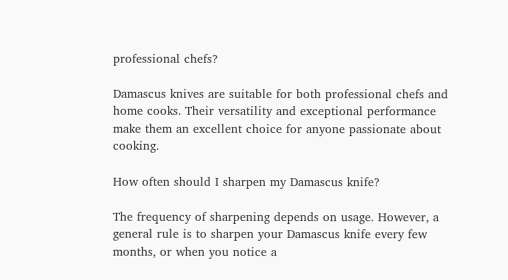professional chefs?

Damascus knives are suitable for both professional chefs and home cooks. Their versatility and exceptional performance make them an excellent choice for anyone passionate about cooking.

How often should I sharpen my Damascus knife?

The frequency of sharpening depends on usage. However, a general rule is to sharpen your Damascus knife every few months, or when you notice a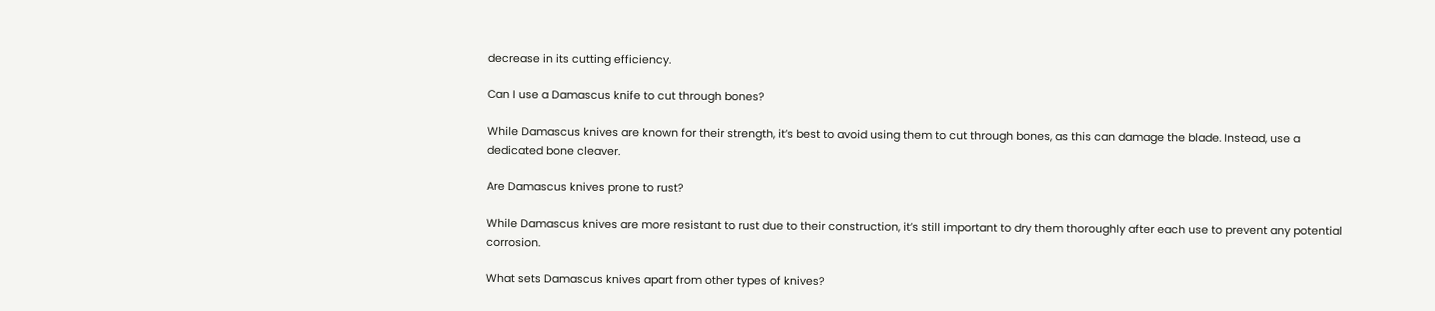decrease in its cutting efficiency.

Can I use a Damascus knife to cut through bones?

While Damascus knives are known for their strength, it’s best to avoid using them to cut through bones, as this can damage the blade. Instead, use a dedicated bone cleaver.

Are Damascus knives prone to rust?

While Damascus knives are more resistant to rust due to their construction, it’s still important to dry them thoroughly after each use to prevent any potential corrosion.

What sets Damascus knives apart from other types of knives?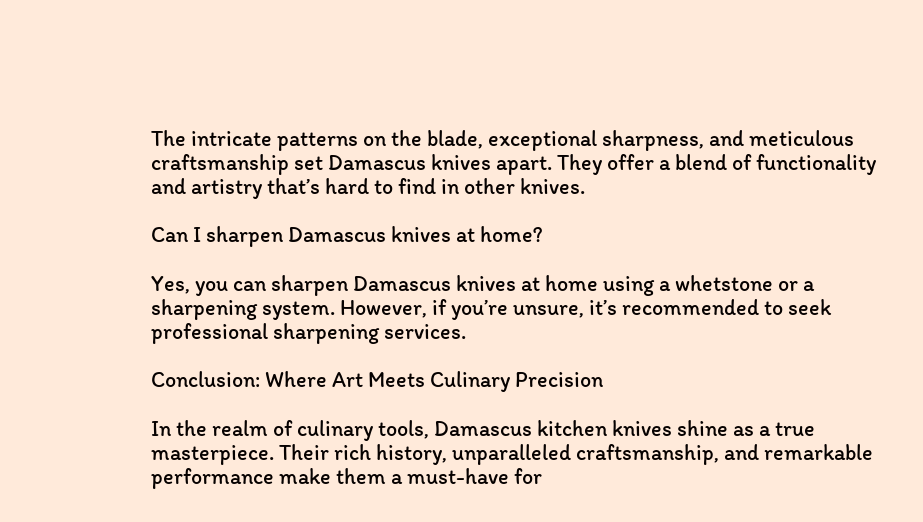The intricate patterns on the blade, exceptional sharpness, and meticulous craftsmanship set Damascus knives apart. They offer a blend of functionality and artistry that’s hard to find in other knives.

Can I sharpen Damascus knives at home?

Yes, you can sharpen Damascus knives at home using a whetstone or a sharpening system. However, if you’re unsure, it’s recommended to seek professional sharpening services.

Conclusion: Where Art Meets Culinary Precision

In the realm of culinary tools, Damascus kitchen knives shine as a true masterpiece. Their rich history, unparalleled craftsmanship, and remarkable performance make them a must-have for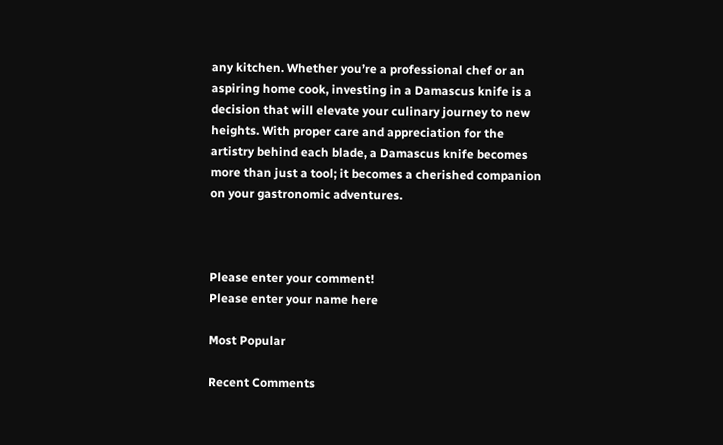any kitchen. Whether you’re a professional chef or an aspiring home cook, investing in a Damascus knife is a decision that will elevate your culinary journey to new heights. With proper care and appreciation for the artistry behind each blade, a Damascus knife becomes more than just a tool; it becomes a cherished companion on your gastronomic adventures.



Please enter your comment!
Please enter your name here

Most Popular

Recent Comments